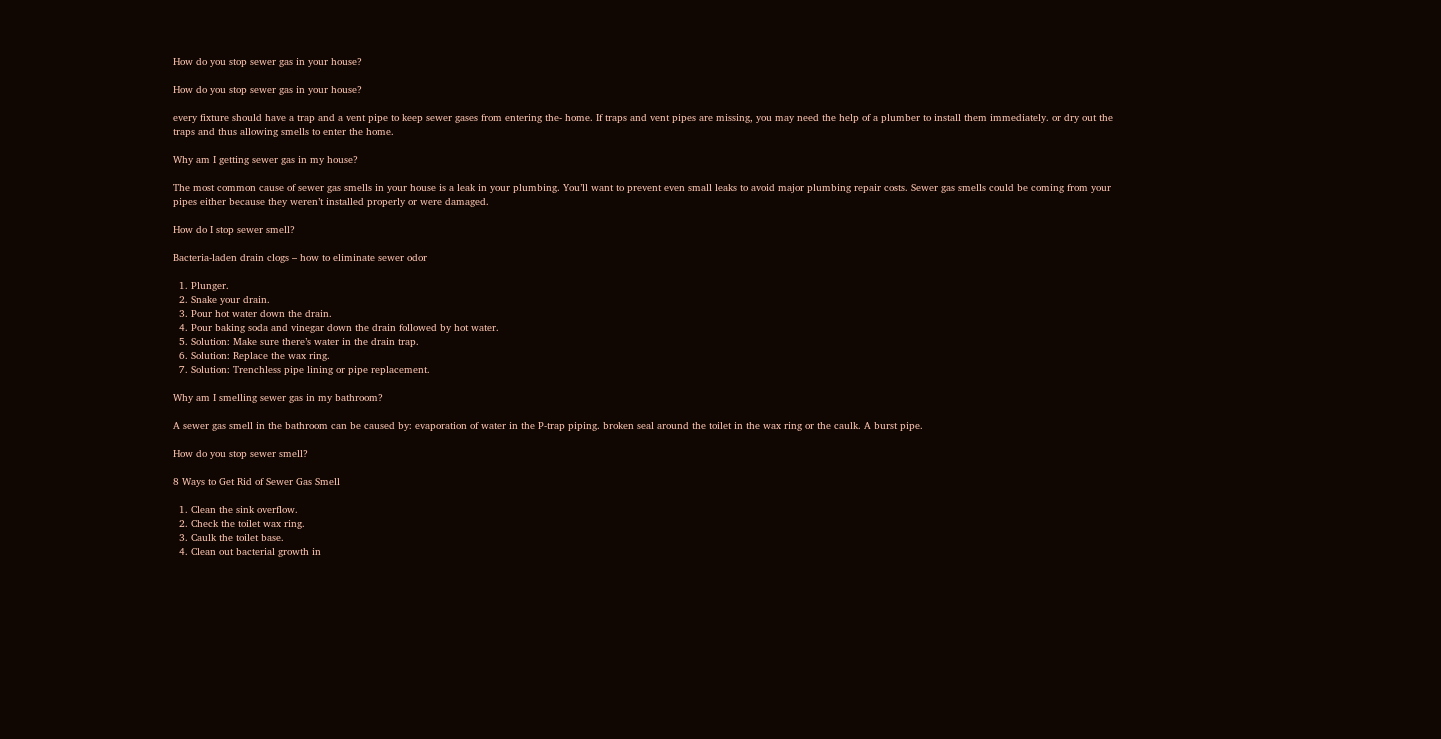How do you stop sewer gas in your house?

How do you stop sewer gas in your house?

every fixture should have a trap and a vent pipe to keep sewer gases from entering the- home. If traps and vent pipes are missing, you may need the help of a plumber to install them immediately. or dry out the traps and thus allowing smells to enter the home.

Why am I getting sewer gas in my house?

The most common cause of sewer gas smells in your house is a leak in your plumbing. You’ll want to prevent even small leaks to avoid major plumbing repair costs. Sewer gas smells could be coming from your pipes either because they weren’t installed properly or were damaged.

How do I stop sewer smell?

Bacteria-laden drain clogs – how to eliminate sewer odor

  1. Plunger.
  2. Snake your drain.
  3. Pour hot water down the drain.
  4. Pour baking soda and vinegar down the drain followed by hot water.
  5. Solution: Make sure there’s water in the drain trap.
  6. Solution: Replace the wax ring.
  7. Solution: Trenchless pipe lining or pipe replacement.

Why am I smelling sewer gas in my bathroom?

A sewer gas smell in the bathroom can be caused by: evaporation of water in the P-trap piping. broken seal around the toilet in the wax ring or the caulk. A burst pipe.

How do you stop sewer smell?

8 Ways to Get Rid of Sewer Gas Smell

  1. Clean the sink overflow.
  2. Check the toilet wax ring.
  3. Caulk the toilet base.
  4. Clean out bacterial growth in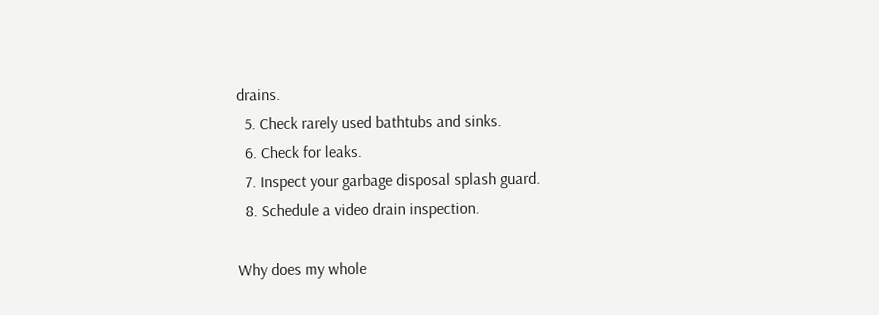drains.
  5. Check rarely used bathtubs and sinks.
  6. Check for leaks.
  7. Inspect your garbage disposal splash guard.
  8. Schedule a video drain inspection.

Why does my whole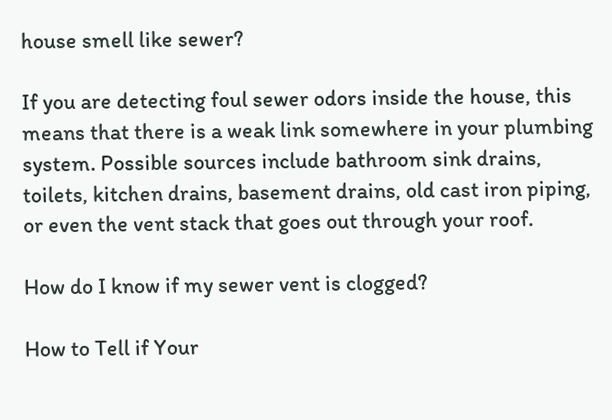house smell like sewer?

If you are detecting foul sewer odors inside the house, this means that there is a weak link somewhere in your plumbing system. Possible sources include bathroom sink drains, toilets, kitchen drains, basement drains, old cast iron piping, or even the vent stack that goes out through your roof.

How do I know if my sewer vent is clogged?

How to Tell if Your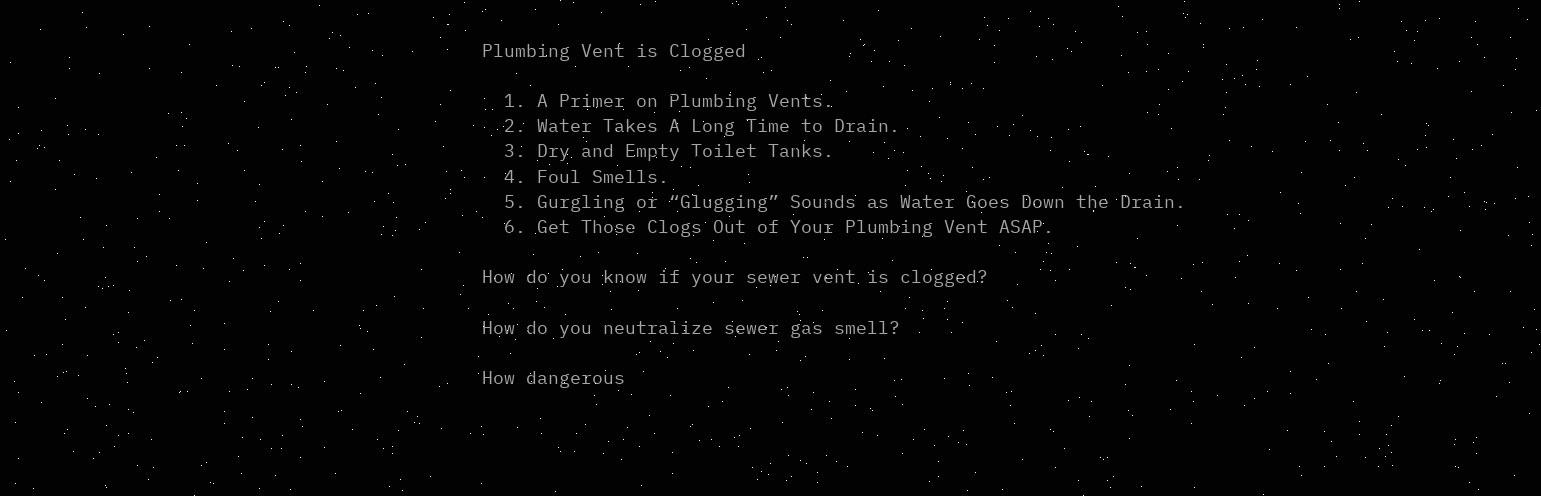Plumbing Vent is Clogged

  1. A Primer on Plumbing Vents.
  2. Water Takes A Long Time to Drain.
  3. Dry and Empty Toilet Tanks.
  4. Foul Smells.
  5. Gurgling or “Glugging” Sounds as Water Goes Down the Drain.
  6. Get Those Clogs Out of Your Plumbing Vent ASAP.

How do you know if your sewer vent is clogged?

How do you neutralize sewer gas smell?

How dangerous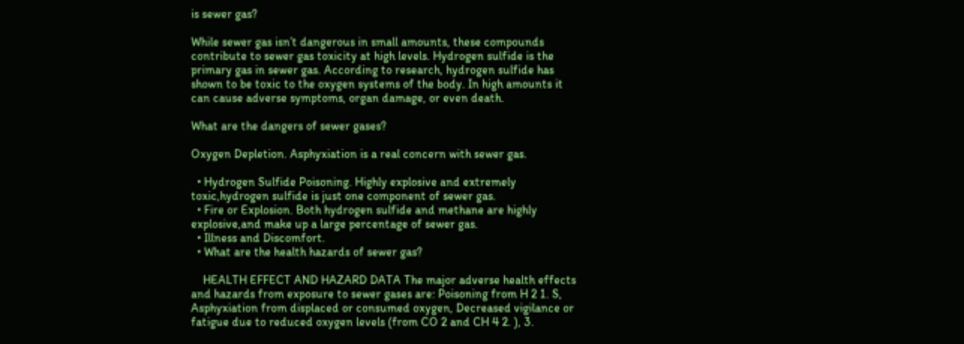is sewer gas?

While sewer gas isn’t dangerous in small amounts, these compounds contribute to sewer gas toxicity at high levels. Hydrogen sulfide is the primary gas in sewer gas. According to research, hydrogen sulfide has shown to be toxic to the oxygen systems of the body. In high amounts it can cause adverse symptoms, organ damage, or even death.

What are the dangers of sewer gases?

Oxygen Depletion. Asphyxiation is a real concern with sewer gas.

  • Hydrogen Sulfide Poisoning. Highly explosive and extremely toxic,hydrogen sulfide is just one component of sewer gas.
  • Fire or Explosion. Both hydrogen sulfide and methane are highly explosive,and make up a large percentage of sewer gas.
  • Illness and Discomfort.
  • What are the health hazards of sewer gas?

    HEALTH EFFECT AND HAZARD DATA The major adverse health effects and hazards from exposure to sewer gases are: Poisoning from H 2 1. S, Asphyxiation from displaced or consumed oxygen, Decreased vigilance or fatigue due to reduced oxygen levels (from CO 2 and CH 4 2. ), 3.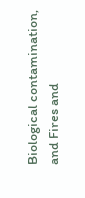Biological contamination, and Fires and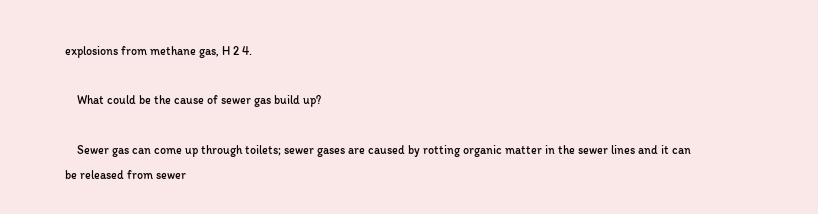explosions from methane gas, H 2 4.

    What could be the cause of sewer gas build up?

    Sewer gas can come up through toilets; sewer gases are caused by rotting organic matter in the sewer lines and it can be released from sewer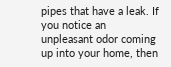pipes that have a leak. If you notice an unpleasant odor coming up into your home, then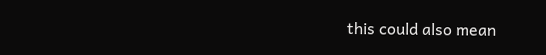this could also mean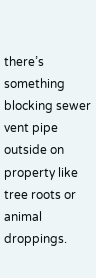there’s something blocking sewer vent pipe outside on property like tree roots or animal droppings.